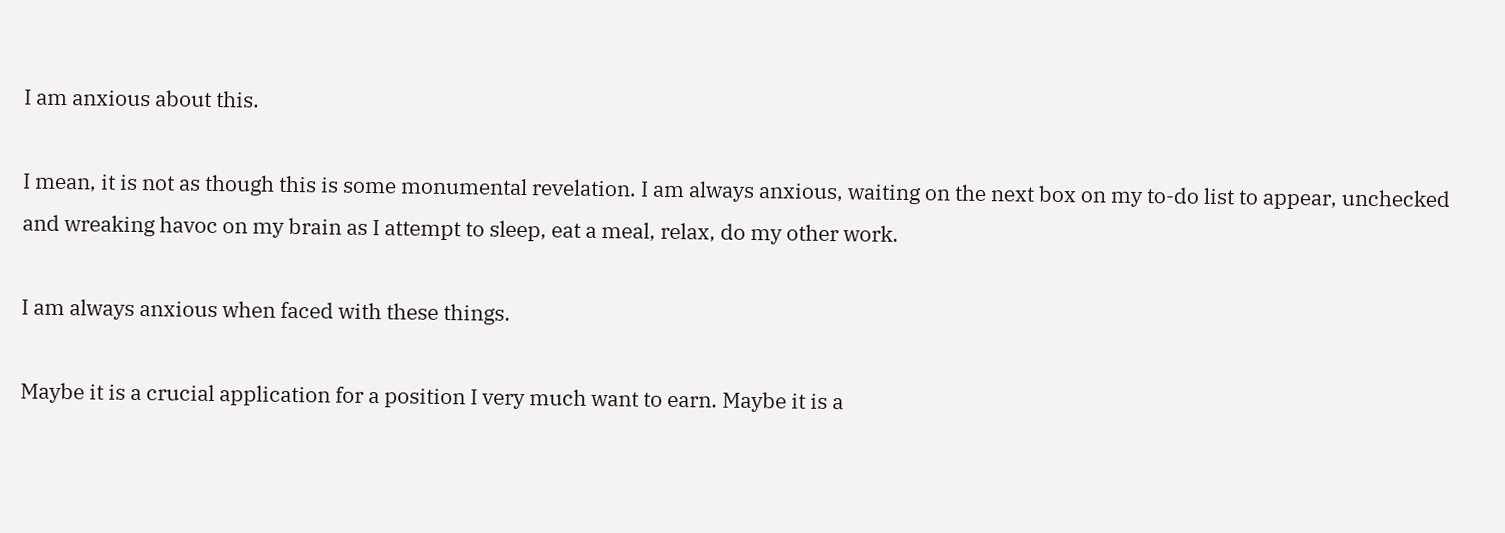I am anxious about this.

I mean, it is not as though this is some monumental revelation. I am always anxious, waiting on the next box on my to-do list to appear, unchecked and wreaking havoc on my brain as I attempt to sleep, eat a meal, relax, do my other work.

I am always anxious when faced with these things.

Maybe it is a crucial application for a position I very much want to earn. Maybe it is a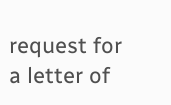request for a letter of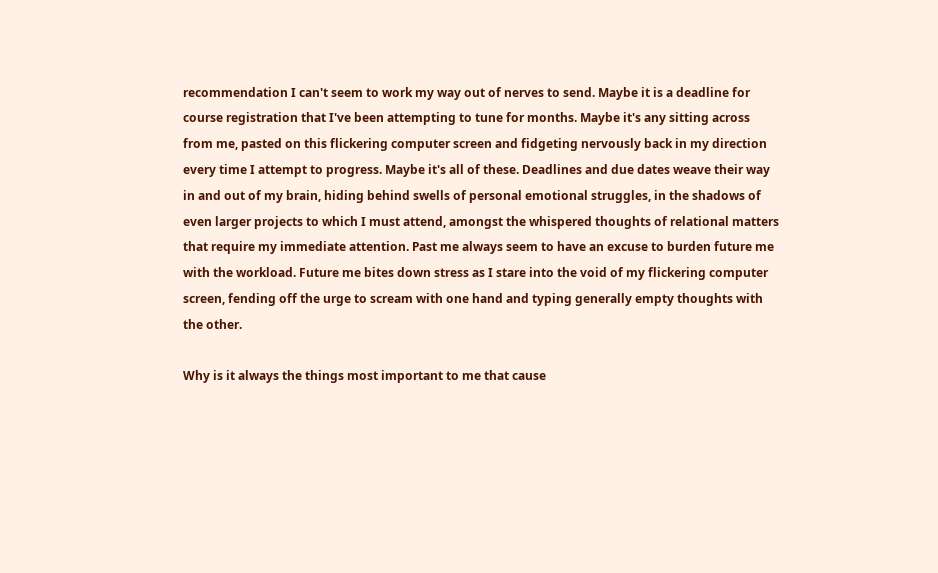recommendation I can't seem to work my way out of nerves to send. Maybe it is a deadline for course registration that I've been attempting to tune for months. Maybe it's any sitting across from me, pasted on this flickering computer screen and fidgeting nervously back in my direction every time I attempt to progress. Maybe it's all of these. Deadlines and due dates weave their way in and out of my brain, hiding behind swells of personal emotional struggles, in the shadows of even larger projects to which I must attend, amongst the whispered thoughts of relational matters that require my immediate attention. Past me always seem to have an excuse to burden future me with the workload. Future me bites down stress as I stare into the void of my flickering computer screen, fending off the urge to scream with one hand and typing generally empty thoughts with the other.

Why is it always the things most important to me that cause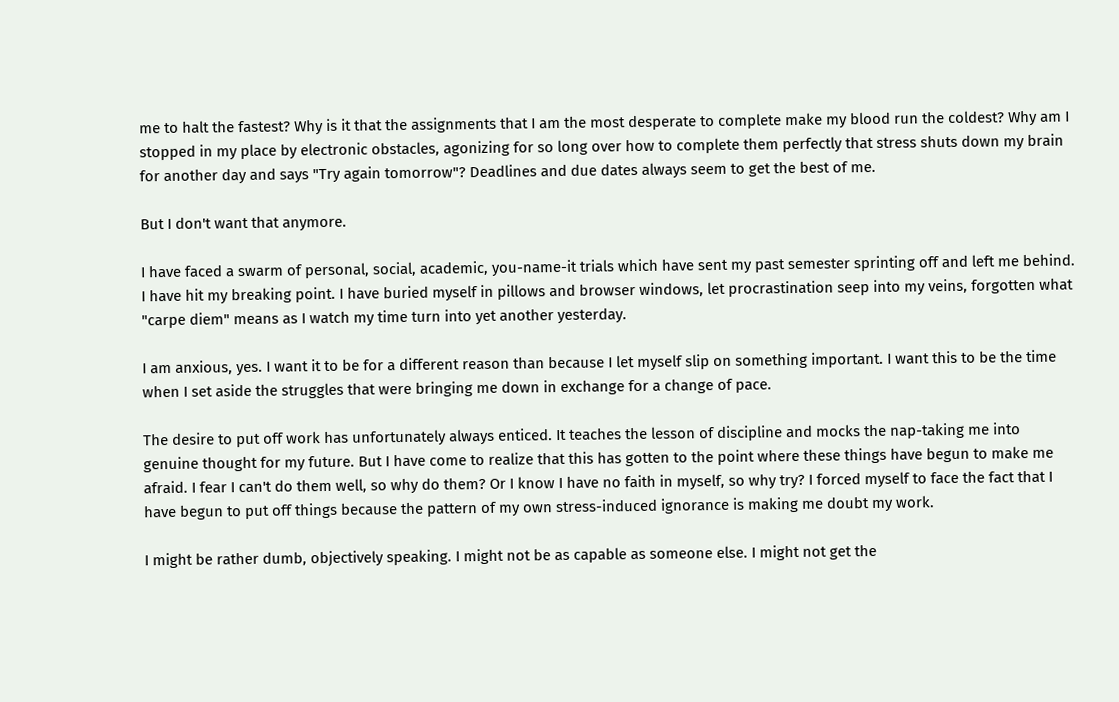me to halt the fastest? Why is it that the assignments that I am the most desperate to complete make my blood run the coldest? Why am I stopped in my place by electronic obstacles, agonizing for so long over how to complete them perfectly that stress shuts down my brain for another day and says "Try again tomorrow"? Deadlines and due dates always seem to get the best of me.

But I don't want that anymore.

I have faced a swarm of personal, social, academic, you-name-it trials which have sent my past semester sprinting off and left me behind. I have hit my breaking point. I have buried myself in pillows and browser windows, let procrastination seep into my veins, forgotten what "carpe diem" means as I watch my time turn into yet another yesterday.

I am anxious, yes. I want it to be for a different reason than because I let myself slip on something important. I want this to be the time when I set aside the struggles that were bringing me down in exchange for a change of pace.

The desire to put off work has unfortunately always enticed. It teaches the lesson of discipline and mocks the nap-taking me into genuine thought for my future. But I have come to realize that this has gotten to the point where these things have begun to make me afraid. I fear I can't do them well, so why do them? Or I know I have no faith in myself, so why try? I forced myself to face the fact that I have begun to put off things because the pattern of my own stress-induced ignorance is making me doubt my work.

I might be rather dumb, objectively speaking. I might not be as capable as someone else. I might not get the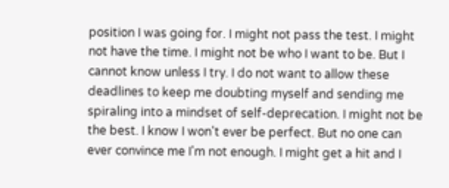position I was going for. I might not pass the test. I might not have the time. I might not be who I want to be. But I cannot know unless I try. I do not want to allow these deadlines to keep me doubting myself and sending me spiraling into a mindset of self-deprecation. I might not be the best. I know I won't ever be perfect. But no one can ever convince me I'm not enough. I might get a hit and I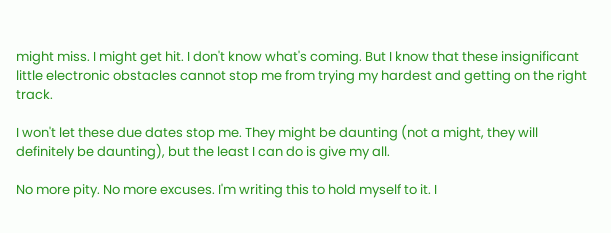might miss. I might get hit. I don't know what's coming. But I know that these insignificant little electronic obstacles cannot stop me from trying my hardest and getting on the right track.

I won't let these due dates stop me. They might be daunting (not a might, they will definitely be daunting), but the least I can do is give my all.

No more pity. No more excuses. I'm writing this to hold myself to it. I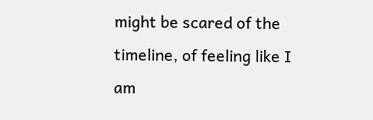might be scared of the timeline, of feeling like I am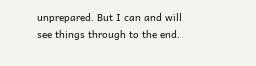unprepared. But I can and will see things through to the end.